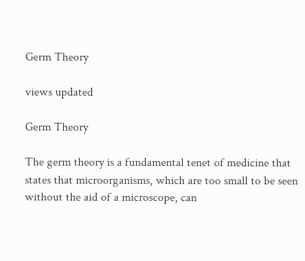Germ Theory

views updated

Germ Theory

The germ theory is a fundamental tenet of medicine that states that microorganisms, which are too small to be seen without the aid of a microscope, can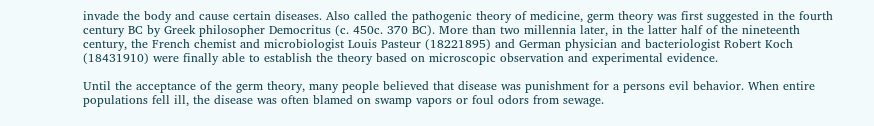invade the body and cause certain diseases. Also called the pathogenic theory of medicine, germ theory was first suggested in the fourth century BC by Greek philosopher Democritus (c. 450c. 370 BC). More than two millennia later, in the latter half of the nineteenth century, the French chemist and microbiologist Louis Pasteur (18221895) and German physician and bacteriologist Robert Koch (18431910) were finally able to establish the theory based on microscopic observation and experimental evidence.

Until the acceptance of the germ theory, many people believed that disease was punishment for a persons evil behavior. When entire populations fell ill, the disease was often blamed on swamp vapors or foul odors from sewage.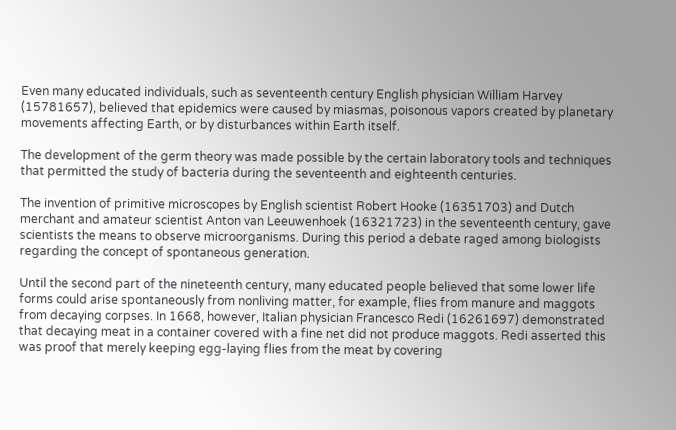Even many educated individuals, such as seventeenth century English physician William Harvey (15781657), believed that epidemics were caused by miasmas, poisonous vapors created by planetary movements affecting Earth, or by disturbances within Earth itself.

The development of the germ theory was made possible by the certain laboratory tools and techniques that permitted the study of bacteria during the seventeenth and eighteenth centuries.

The invention of primitive microscopes by English scientist Robert Hooke (16351703) and Dutch merchant and amateur scientist Anton van Leeuwenhoek (16321723) in the seventeenth century, gave scientists the means to observe microorganisms. During this period a debate raged among biologists regarding the concept of spontaneous generation.

Until the second part of the nineteenth century, many educated people believed that some lower life forms could arise spontaneously from nonliving matter, for example, flies from manure and maggots from decaying corpses. In 1668, however, Italian physician Francesco Redi (16261697) demonstrated that decaying meat in a container covered with a fine net did not produce maggots. Redi asserted this was proof that merely keeping egg-laying flies from the meat by covering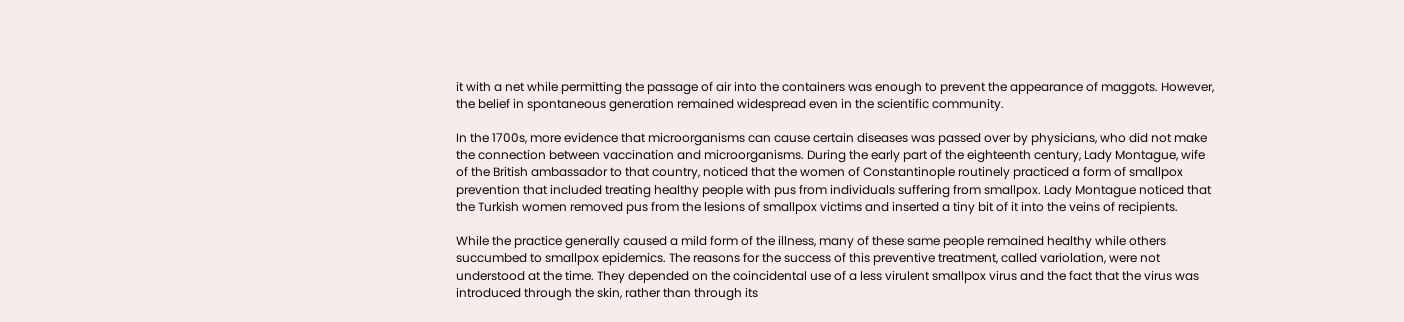it with a net while permitting the passage of air into the containers was enough to prevent the appearance of maggots. However, the belief in spontaneous generation remained widespread even in the scientific community.

In the 1700s, more evidence that microorganisms can cause certain diseases was passed over by physicians, who did not make the connection between vaccination and microorganisms. During the early part of the eighteenth century, Lady Montague, wife of the British ambassador to that country, noticed that the women of Constantinople routinely practiced a form of smallpox prevention that included treating healthy people with pus from individuals suffering from smallpox. Lady Montague noticed that the Turkish women removed pus from the lesions of smallpox victims and inserted a tiny bit of it into the veins of recipients.

While the practice generally caused a mild form of the illness, many of these same people remained healthy while others succumbed to smallpox epidemics. The reasons for the success of this preventive treatment, called variolation, were not understood at the time. They depended on the coincidental use of a less virulent smallpox virus and the fact that the virus was introduced through the skin, rather than through its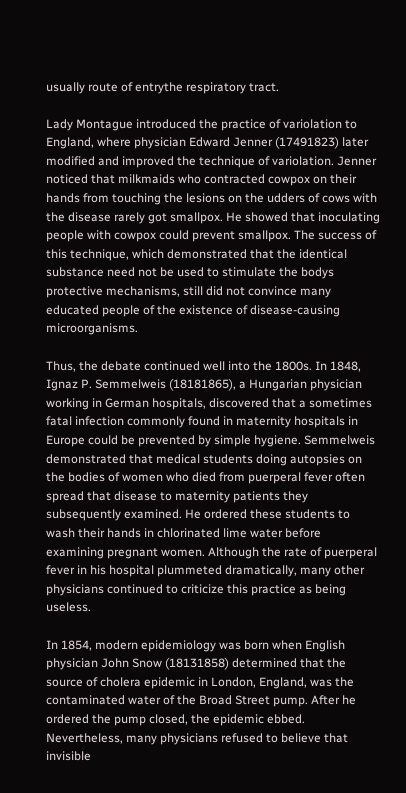usually route of entrythe respiratory tract.

Lady Montague introduced the practice of variolation to England, where physician Edward Jenner (17491823) later modified and improved the technique of variolation. Jenner noticed that milkmaids who contracted cowpox on their hands from touching the lesions on the udders of cows with the disease rarely got smallpox. He showed that inoculating people with cowpox could prevent smallpox. The success of this technique, which demonstrated that the identical substance need not be used to stimulate the bodys protective mechanisms, still did not convince many educated people of the existence of disease-causing microorganisms.

Thus, the debate continued well into the 1800s. In 1848, Ignaz P. Semmelweis (18181865), a Hungarian physician working in German hospitals, discovered that a sometimes fatal infection commonly found in maternity hospitals in Europe could be prevented by simple hygiene. Semmelweis demonstrated that medical students doing autopsies on the bodies of women who died from puerperal fever often spread that disease to maternity patients they subsequently examined. He ordered these students to wash their hands in chlorinated lime water before examining pregnant women. Although the rate of puerperal fever in his hospital plummeted dramatically, many other physicians continued to criticize this practice as being useless.

In 1854, modern epidemiology was born when English physician John Snow (18131858) determined that the source of cholera epidemic in London, England, was the contaminated water of the Broad Street pump. After he ordered the pump closed, the epidemic ebbed. Nevertheless, many physicians refused to believe that invisible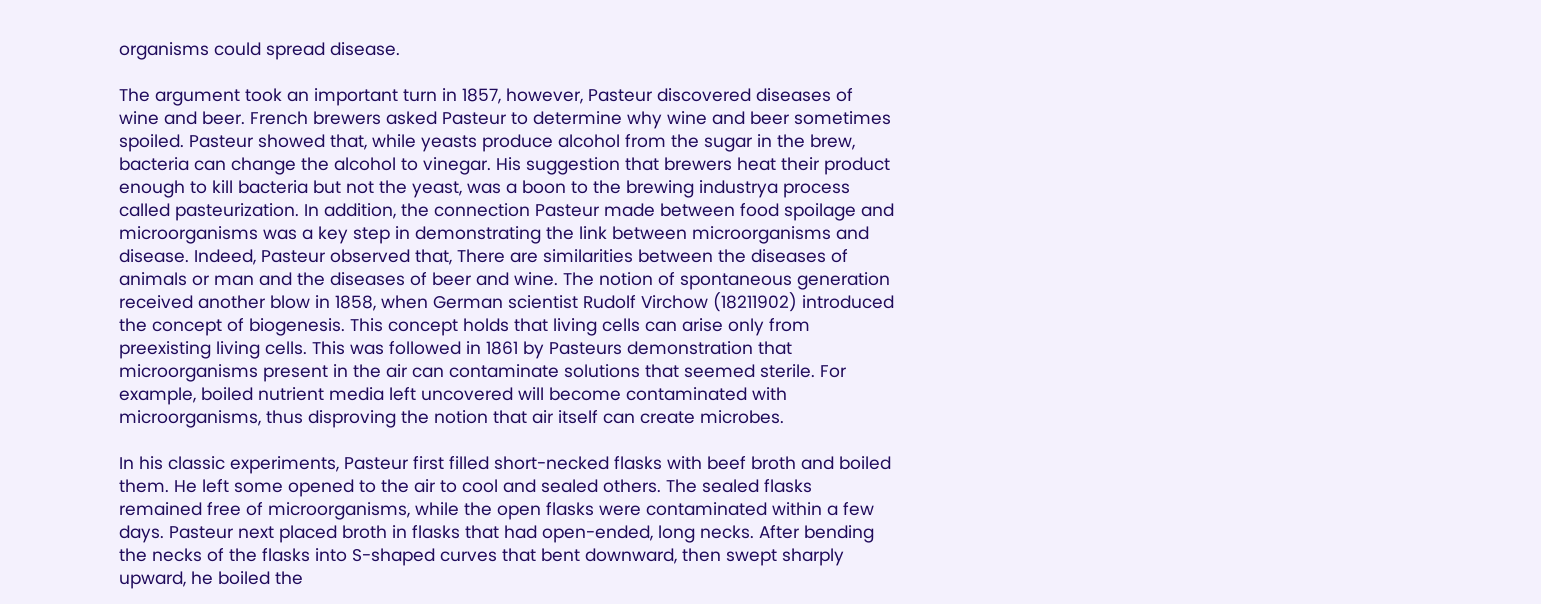organisms could spread disease.

The argument took an important turn in 1857, however, Pasteur discovered diseases of wine and beer. French brewers asked Pasteur to determine why wine and beer sometimes spoiled. Pasteur showed that, while yeasts produce alcohol from the sugar in the brew, bacteria can change the alcohol to vinegar. His suggestion that brewers heat their product enough to kill bacteria but not the yeast, was a boon to the brewing industrya process called pasteurization. In addition, the connection Pasteur made between food spoilage and microorganisms was a key step in demonstrating the link between microorganisms and disease. Indeed, Pasteur observed that, There are similarities between the diseases of animals or man and the diseases of beer and wine. The notion of spontaneous generation received another blow in 1858, when German scientist Rudolf Virchow (18211902) introduced the concept of biogenesis. This concept holds that living cells can arise only from preexisting living cells. This was followed in 1861 by Pasteurs demonstration that microorganisms present in the air can contaminate solutions that seemed sterile. For example, boiled nutrient media left uncovered will become contaminated with microorganisms, thus disproving the notion that air itself can create microbes.

In his classic experiments, Pasteur first filled short-necked flasks with beef broth and boiled them. He left some opened to the air to cool and sealed others. The sealed flasks remained free of microorganisms, while the open flasks were contaminated within a few days. Pasteur next placed broth in flasks that had open-ended, long necks. After bending the necks of the flasks into S-shaped curves that bent downward, then swept sharply upward, he boiled the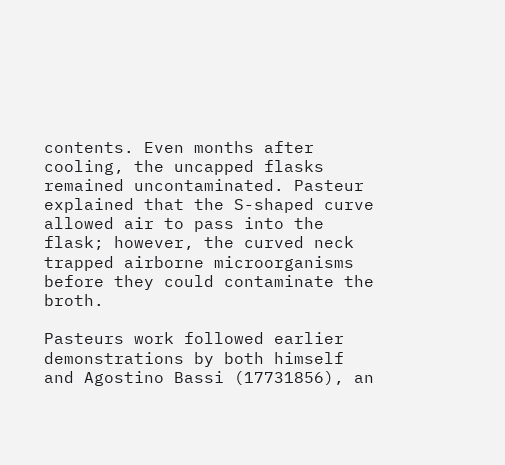contents. Even months after cooling, the uncapped flasks remained uncontaminated. Pasteur explained that the S-shaped curve allowed air to pass into the flask; however, the curved neck trapped airborne microorganisms before they could contaminate the broth.

Pasteurs work followed earlier demonstrations by both himself and Agostino Bassi (17731856), an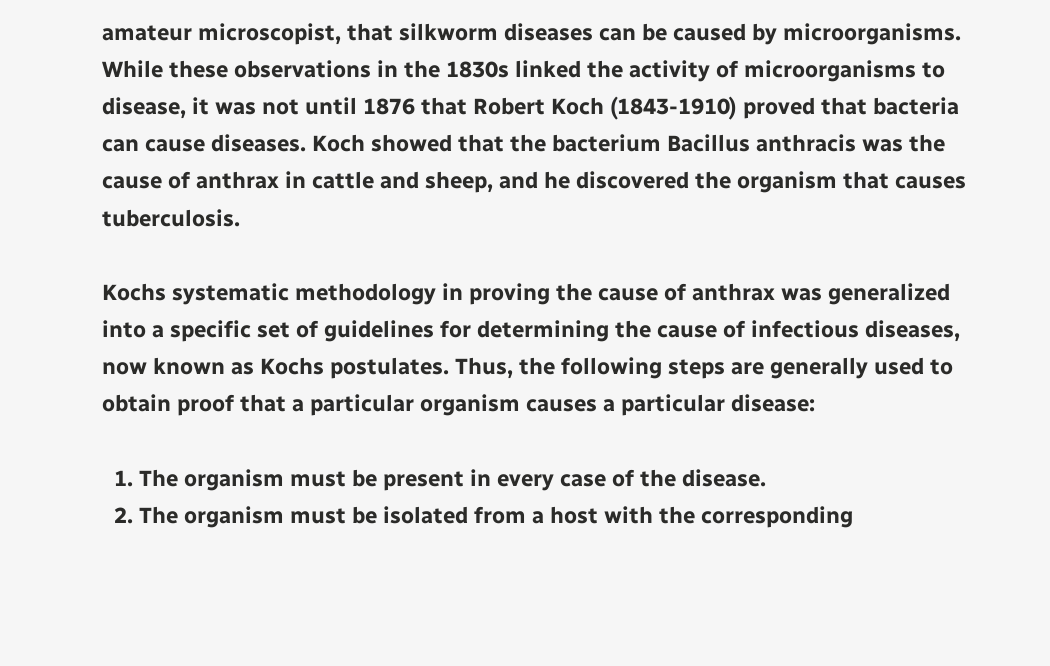amateur microscopist, that silkworm diseases can be caused by microorganisms. While these observations in the 1830s linked the activity of microorganisms to disease, it was not until 1876 that Robert Koch (1843-1910) proved that bacteria can cause diseases. Koch showed that the bacterium Bacillus anthracis was the cause of anthrax in cattle and sheep, and he discovered the organism that causes tuberculosis.

Kochs systematic methodology in proving the cause of anthrax was generalized into a specific set of guidelines for determining the cause of infectious diseases, now known as Kochs postulates. Thus, the following steps are generally used to obtain proof that a particular organism causes a particular disease:

  1. The organism must be present in every case of the disease.
  2. The organism must be isolated from a host with the corresponding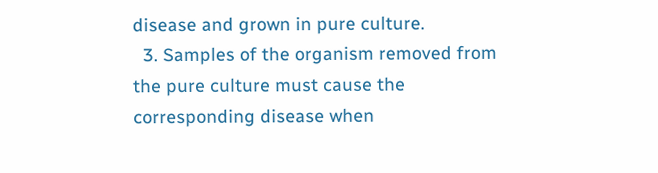disease and grown in pure culture.
  3. Samples of the organism removed from the pure culture must cause the corresponding disease when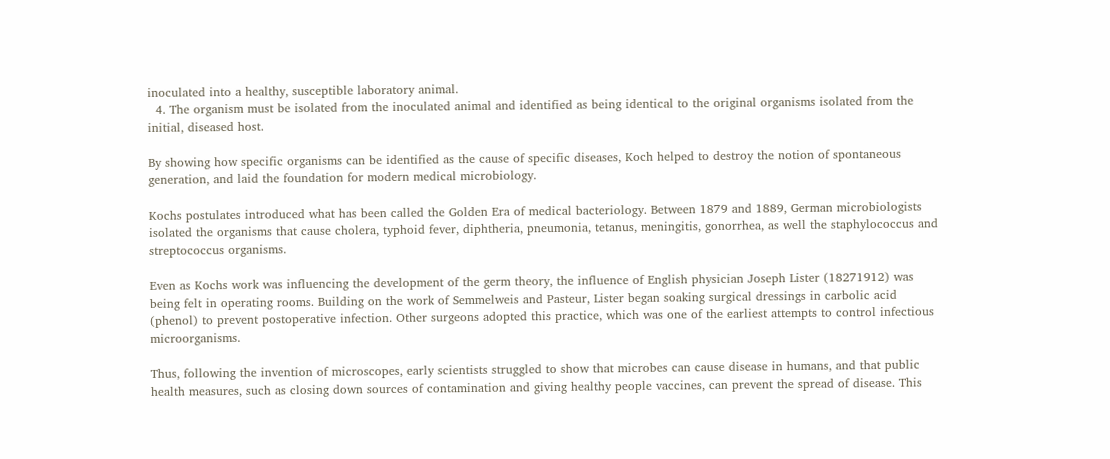inoculated into a healthy, susceptible laboratory animal.
  4. The organism must be isolated from the inoculated animal and identified as being identical to the original organisms isolated from the initial, diseased host.

By showing how specific organisms can be identified as the cause of specific diseases, Koch helped to destroy the notion of spontaneous generation, and laid the foundation for modern medical microbiology.

Kochs postulates introduced what has been called the Golden Era of medical bacteriology. Between 1879 and 1889, German microbiologists isolated the organisms that cause cholera, typhoid fever, diphtheria, pneumonia, tetanus, meningitis, gonorrhea, as well the staphylococcus and streptococcus organisms.

Even as Kochs work was influencing the development of the germ theory, the influence of English physician Joseph Lister (18271912) was being felt in operating rooms. Building on the work of Semmelweis and Pasteur, Lister began soaking surgical dressings in carbolic acid (phenol) to prevent postoperative infection. Other surgeons adopted this practice, which was one of the earliest attempts to control infectious microorganisms.

Thus, following the invention of microscopes, early scientists struggled to show that microbes can cause disease in humans, and that public health measures, such as closing down sources of contamination and giving healthy people vaccines, can prevent the spread of disease. This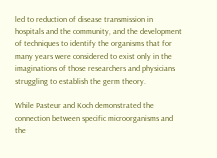led to reduction of disease transmission in hospitals and the community, and the development of techniques to identify the organisms that for many years were considered to exist only in the imaginations of those researchers and physicians struggling to establish the germ theory.

While Pasteur and Koch demonstrated the connection between specific microorganisms and the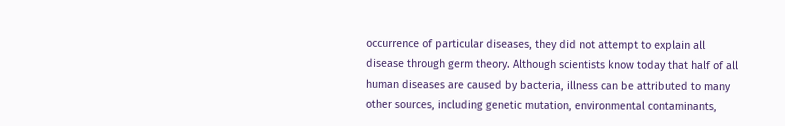occurrence of particular diseases, they did not attempt to explain all disease through germ theory. Although scientists know today that half of all human diseases are caused by bacteria, illness can be attributed to many other sources, including genetic mutation, environmental contaminants,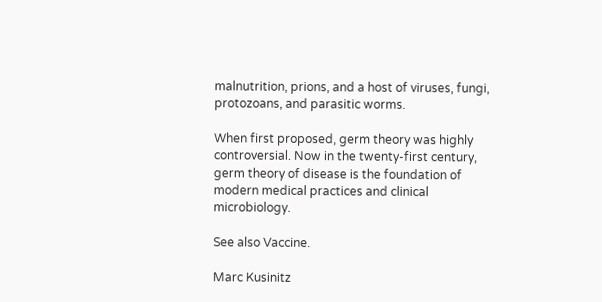malnutrition, prions, and a host of viruses, fungi, protozoans, and parasitic worms.

When first proposed, germ theory was highly controversial. Now in the twenty-first century, germ theory of disease is the foundation of modern medical practices and clinical microbiology.

See also Vaccine.

Marc Kusinitz